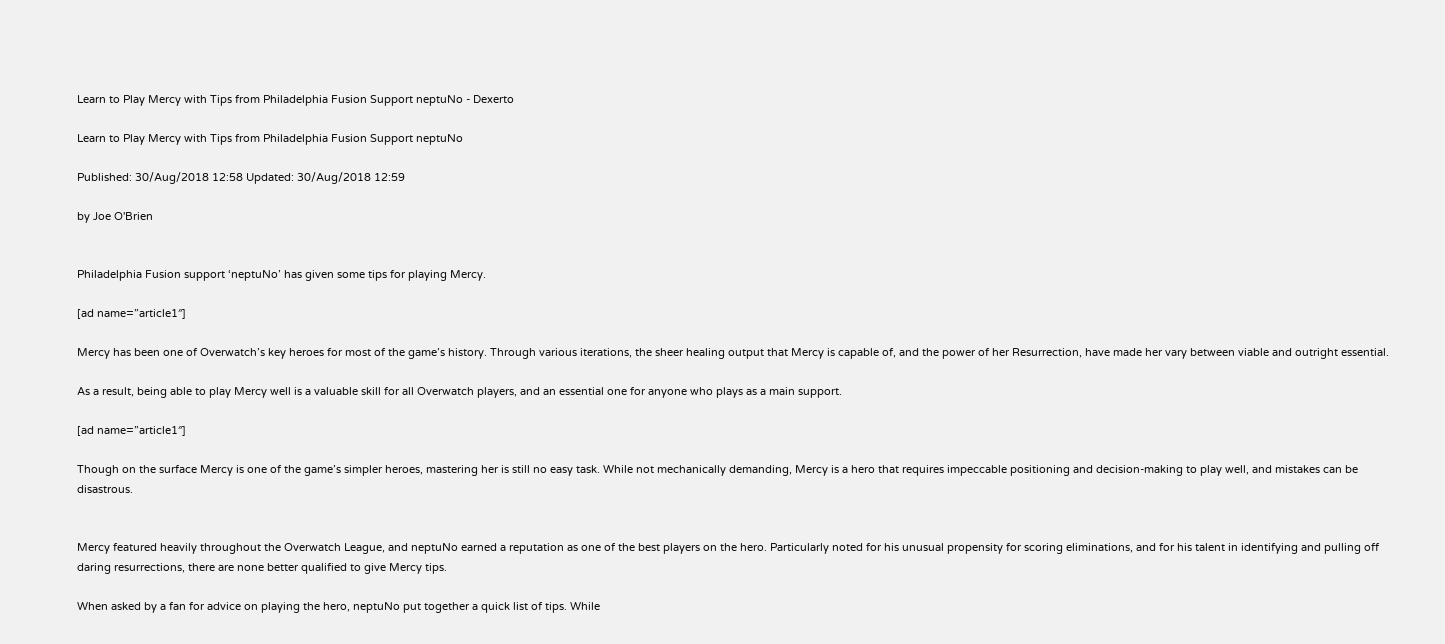Learn to Play Mercy with Tips from Philadelphia Fusion Support neptuNo - Dexerto

Learn to Play Mercy with Tips from Philadelphia Fusion Support neptuNo

Published: 30/Aug/2018 12:58 Updated: 30/Aug/2018 12:59

by Joe O'Brien


Philadelphia Fusion support ‘neptuNo’ has given some tips for playing Mercy.

[ad name=”article1″]

Mercy has been one of Overwatch’s key heroes for most of the game’s history. Through various iterations, the sheer healing output that Mercy is capable of, and the power of her Resurrection, have made her vary between viable and outright essential.

As a result, being able to play Mercy well is a valuable skill for all Overwatch players, and an essential one for anyone who plays as a main support.

[ad name=”article1″]

Though on the surface Mercy is one of the game’s simpler heroes, mastering her is still no easy task. While not mechanically demanding, Mercy is a hero that requires impeccable positioning and decision-making to play well, and mistakes can be disastrous.


Mercy featured heavily throughout the Overwatch League, and neptuNo earned a reputation as one of the best players on the hero. Particularly noted for his unusual propensity for scoring eliminations, and for his talent in identifying and pulling off daring resurrections, there are none better qualified to give Mercy tips.

When asked by a fan for advice on playing the hero, neptuNo put together a quick list of tips. While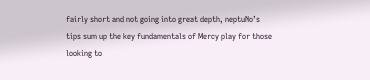fairly short and not going into great depth, neptuNo’s tips sum up the key fundamentals of Mercy play for those looking to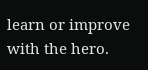learn or improve with the hero.